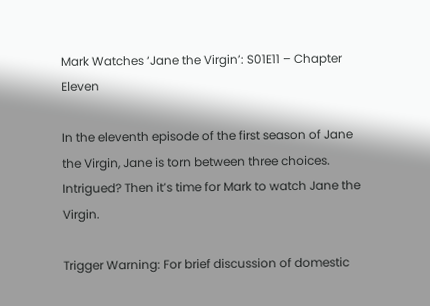Mark Watches ‘Jane the Virgin’: S01E11 – Chapter Eleven

In the eleventh episode of the first season of Jane the Virgin, Jane is torn between three choices. Intrigued? Then it’s time for Mark to watch Jane the Virgin.

Trigger Warning: For brief discussion of domestic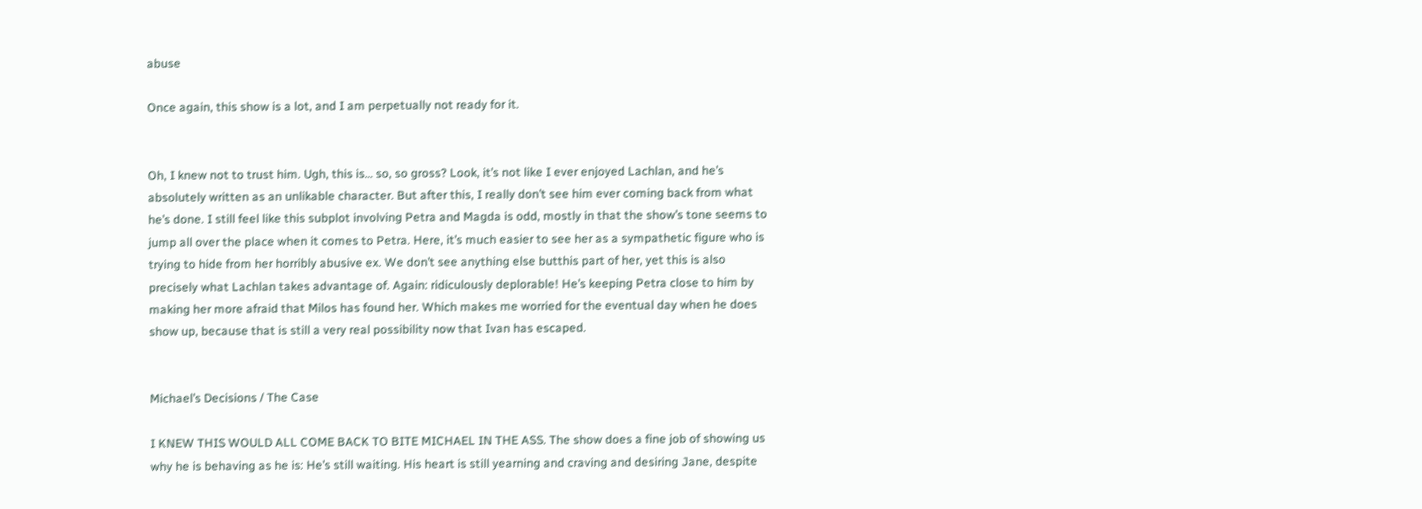abuse

Once again, this show is a lot, and I am perpetually not ready for it.


Oh, I knew not to trust him. Ugh, this is… so, so gross? Look, it’s not like I ever enjoyed Lachlan, and he’s absolutely written as an unlikable character. But after this, I really don’t see him ever coming back from what he’s done. I still feel like this subplot involving Petra and Magda is odd, mostly in that the show’s tone seems to jump all over the place when it comes to Petra. Here, it’s much easier to see her as a sympathetic figure who is trying to hide from her horribly abusive ex. We don’t see anything else butthis part of her, yet this is also precisely what Lachlan takes advantage of. Again: ridiculously deplorable! He’s keeping Petra close to him by making her more afraid that Milos has found her. Which makes me worried for the eventual day when he does show up, because that is still a very real possibility now that Ivan has escaped.


Michael’s Decisions / The Case

I KNEW THIS WOULD ALL COME BACK TO BITE MICHAEL IN THE ASS. The show does a fine job of showing us why he is behaving as he is: He’s still waiting. His heart is still yearning and craving and desiring Jane, despite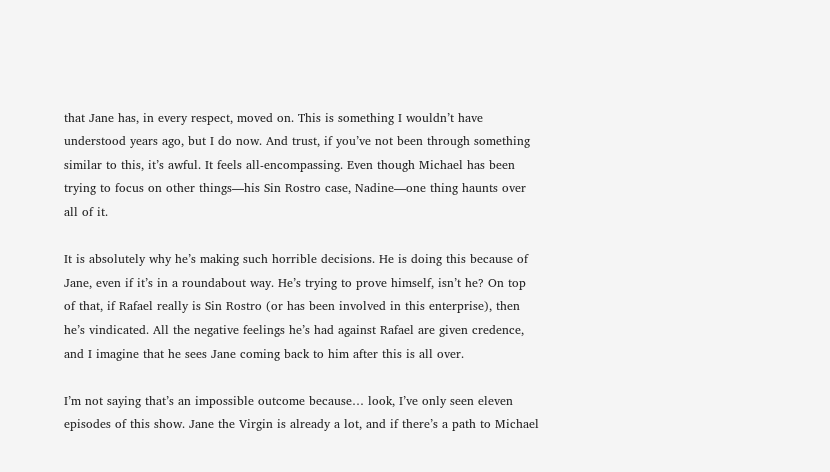that Jane has, in every respect, moved on. This is something I wouldn’t have understood years ago, but I do now. And trust, if you’ve not been through something similar to this, it’s awful. It feels all-encompassing. Even though Michael has been trying to focus on other things—his Sin Rostro case, Nadine—one thing haunts over all of it.

It is absolutely why he’s making such horrible decisions. He is doing this because of Jane, even if it’s in a roundabout way. He’s trying to prove himself, isn’t he? On top of that, if Rafael really is Sin Rostro (or has been involved in this enterprise), then he’s vindicated. All the negative feelings he’s had against Rafael are given credence, and I imagine that he sees Jane coming back to him after this is all over.

I’m not saying that’s an impossible outcome because… look, I’ve only seen eleven episodes of this show. Jane the Virgin is already a lot, and if there’s a path to Michael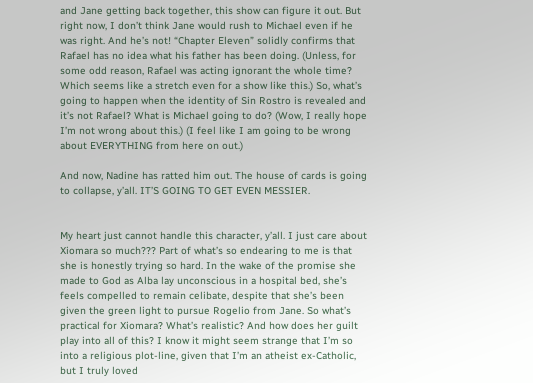and Jane getting back together, this show can figure it out. But right now, I don’t think Jane would rush to Michael even if he was right. And he’s not! “Chapter Eleven” solidly confirms that Rafael has no idea what his father has been doing. (Unless, for some odd reason, Rafael was acting ignorant the whole time? Which seems like a stretch even for a show like this.) So, what’s going to happen when the identity of Sin Rostro is revealed and it’s not Rafael? What is Michael going to do? (Wow, I really hope I’m not wrong about this.) (I feel like I am going to be wrong about EVERYTHING from here on out.)

And now, Nadine has ratted him out. The house of cards is going to collapse, y’all. IT’S GOING TO GET EVEN MESSIER.


My heart just cannot handle this character, y’all. I just care about Xiomara so much??? Part of what’s so endearing to me is that she is honestly trying so hard. In the wake of the promise she made to God as Alba lay unconscious in a hospital bed, she’s feels compelled to remain celibate, despite that she’s been given the green light to pursue Rogelio from Jane. So what’s practical for Xiomara? What’s realistic? And how does her guilt play into all of this? I know it might seem strange that I’m so into a religious plot-line, given that I’m an atheist ex-Catholic, but I truly loved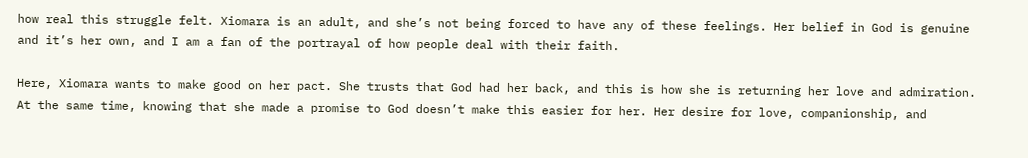how real this struggle felt. Xiomara is an adult, and she’s not being forced to have any of these feelings. Her belief in God is genuine and it’s her own, and I am a fan of the portrayal of how people deal with their faith.

Here, Xiomara wants to make good on her pact. She trusts that God had her back, and this is how she is returning her love and admiration. At the same time, knowing that she made a promise to God doesn’t make this easier for her. Her desire for love, companionship, and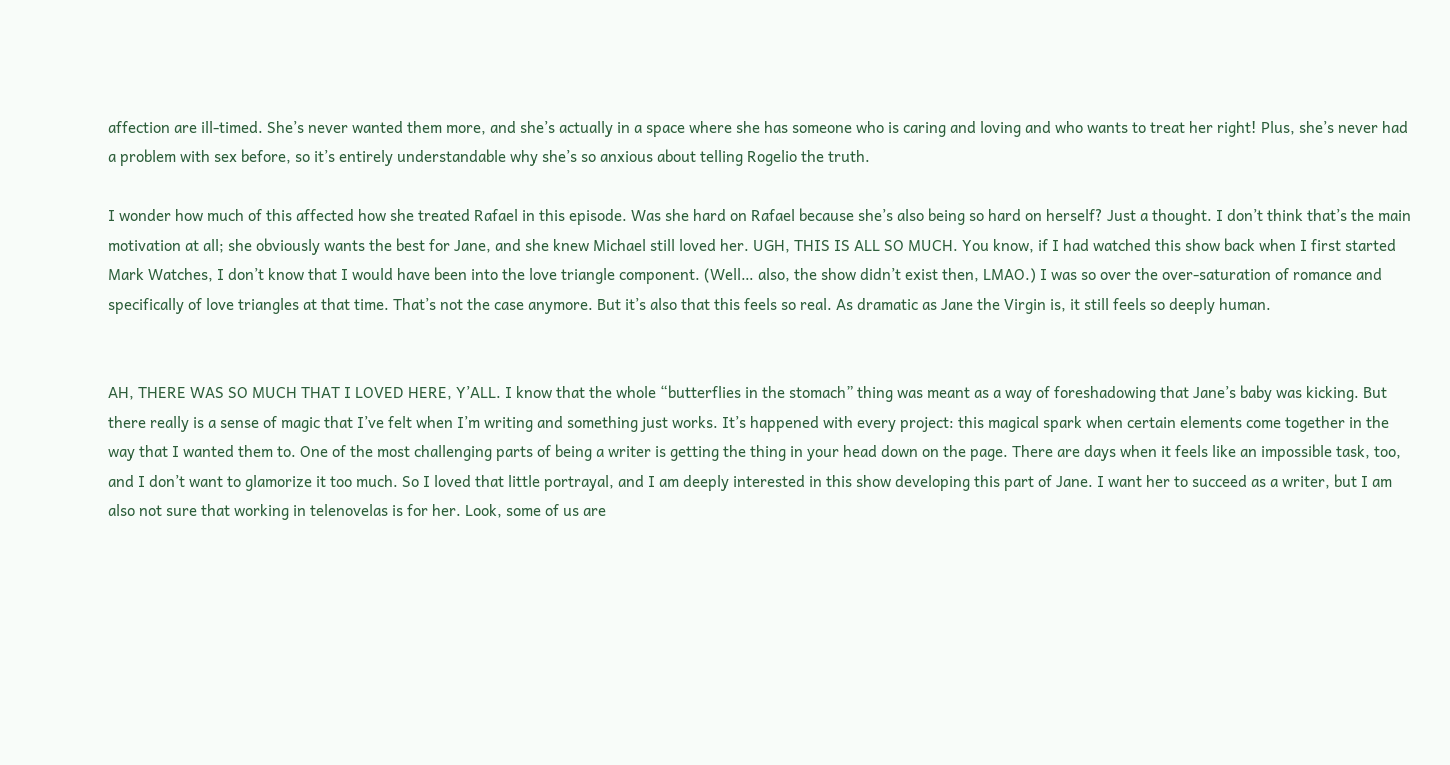affection are ill-timed. She’s never wanted them more, and she’s actually in a space where she has someone who is caring and loving and who wants to treat her right! Plus, she’s never had a problem with sex before, so it’s entirely understandable why she’s so anxious about telling Rogelio the truth.

I wonder how much of this affected how she treated Rafael in this episode. Was she hard on Rafael because she’s also being so hard on herself? Just a thought. I don’t think that’s the main motivation at all; she obviously wants the best for Jane, and she knew Michael still loved her. UGH, THIS IS ALL SO MUCH. You know, if I had watched this show back when I first started Mark Watches, I don’t know that I would have been into the love triangle component. (Well… also, the show didn’t exist then, LMAO.) I was so over the over-saturation of romance and specifically of love triangles at that time. That’s not the case anymore. But it’s also that this feels so real. As dramatic as Jane the Virgin is, it still feels so deeply human.


AH, THERE WAS SO MUCH THAT I LOVED HERE, Y’ALL. I know that the whole “butterflies in the stomach” thing was meant as a way of foreshadowing that Jane’s baby was kicking. But there really is a sense of magic that I’ve felt when I’m writing and something just works. It’s happened with every project: this magical spark when certain elements come together in the way that I wanted them to. One of the most challenging parts of being a writer is getting the thing in your head down on the page. There are days when it feels like an impossible task, too, and I don’t want to glamorize it too much. So I loved that little portrayal, and I am deeply interested in this show developing this part of Jane. I want her to succeed as a writer, but I am also not sure that working in telenovelas is for her. Look, some of us are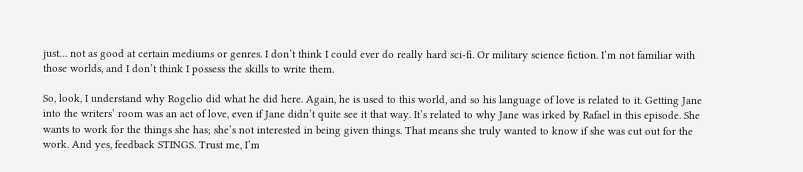just… not as good at certain mediums or genres. I don’t think I could ever do really hard sci-fi. Or military science fiction. I’m not familiar with those worlds, and I don’t think I possess the skills to write them.

So, look, I understand why Rogelio did what he did here. Again, he is used to this world, and so his language of love is related to it. Getting Jane into the writers’ room was an act of love, even if Jane didn’t quite see it that way. It’s related to why Jane was irked by Rafael in this episode. She wants to work for the things she has; she’s not interested in being given things. That means she truly wanted to know if she was cut out for the work. And yes, feedback STINGS. Trust me, I’m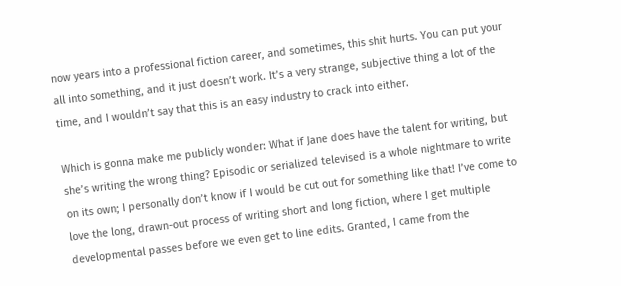now years into a professional fiction career, and sometimes, this shit hurts. You can put your all into something, and it just doesn’t work. It’s a very strange, subjective thing a lot of the time, and I wouldn’t say that this is an easy industry to crack into either.

Which is gonna make me publicly wonder: What if Jane does have the talent for writing, but she’s writing the wrong thing? Episodic or serialized televised is a whole nightmare to write on its own; I personally don’t know if I would be cut out for something like that! I’ve come to love the long, drawn-out process of writing short and long fiction, where I get multiple developmental passes before we even get to line edits. Granted, I came from the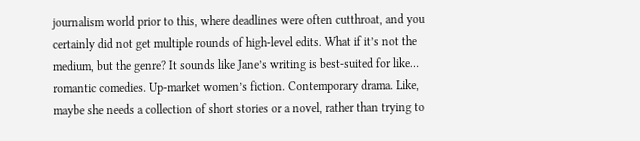journalism world prior to this, where deadlines were often cutthroat, and you certainly did not get multiple rounds of high-level edits. What if it’s not the medium, but the genre? It sounds like Jane’s writing is best-suited for like… romantic comedies. Up-market women’s fiction. Contemporary drama. Like, maybe she needs a collection of short stories or a novel, rather than trying to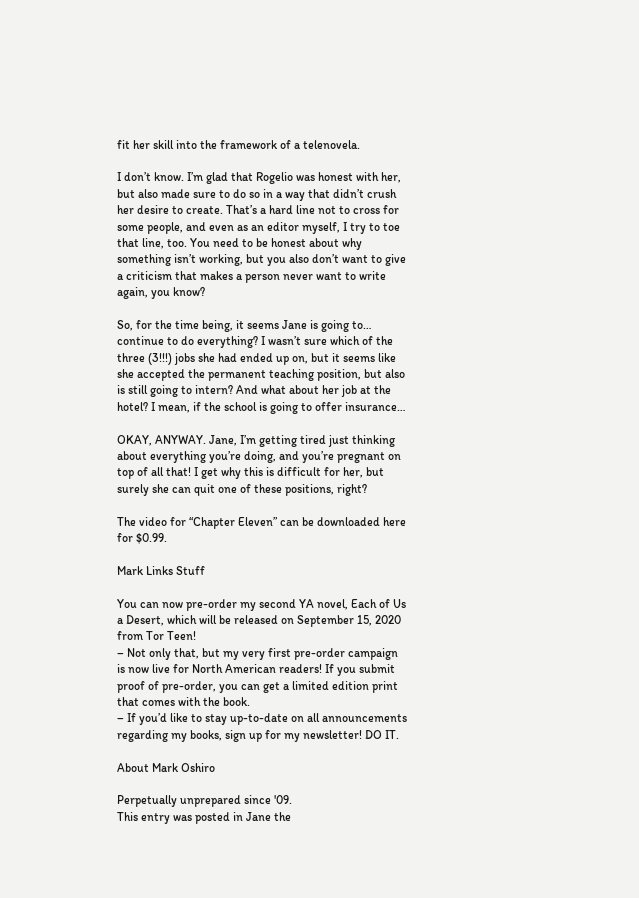fit her skill into the framework of a telenovela.

I don’t know. I’m glad that Rogelio was honest with her, but also made sure to do so in a way that didn’t crush her desire to create. That’s a hard line not to cross for some people, and even as an editor myself, I try to toe that line, too. You need to be honest about why something isn’t working, but you also don’t want to give a criticism that makes a person never want to write again, you know?

So, for the time being, it seems Jane is going to… continue to do everything? I wasn’t sure which of the three (3!!!) jobs she had ended up on, but it seems like she accepted the permanent teaching position, but also is still going to intern? And what about her job at the hotel? I mean, if the school is going to offer insurance…

OKAY, ANYWAY. Jane, I’m getting tired just thinking about everything you’re doing, and you’re pregnant on top of all that! I get why this is difficult for her, but surely she can quit one of these positions, right?

The video for “Chapter Eleven” can be downloaded here for $0.99.

Mark Links Stuff

You can now pre-order my second YA novel, Each of Us a Desert, which will be released on September 15, 2020 from Tor Teen!
– Not only that, but my very first pre-order campaign is now live for North American readers! If you submit proof of pre-order, you can get a limited edition print that comes with the book.
– If you’d like to stay up-to-date on all announcements regarding my books, sign up for my newsletter! DO IT.

About Mark Oshiro

Perpetually unprepared since '09.
This entry was posted in Jane the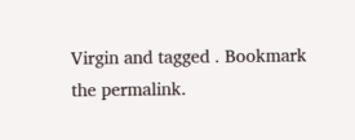Virgin and tagged . Bookmark the permalink.